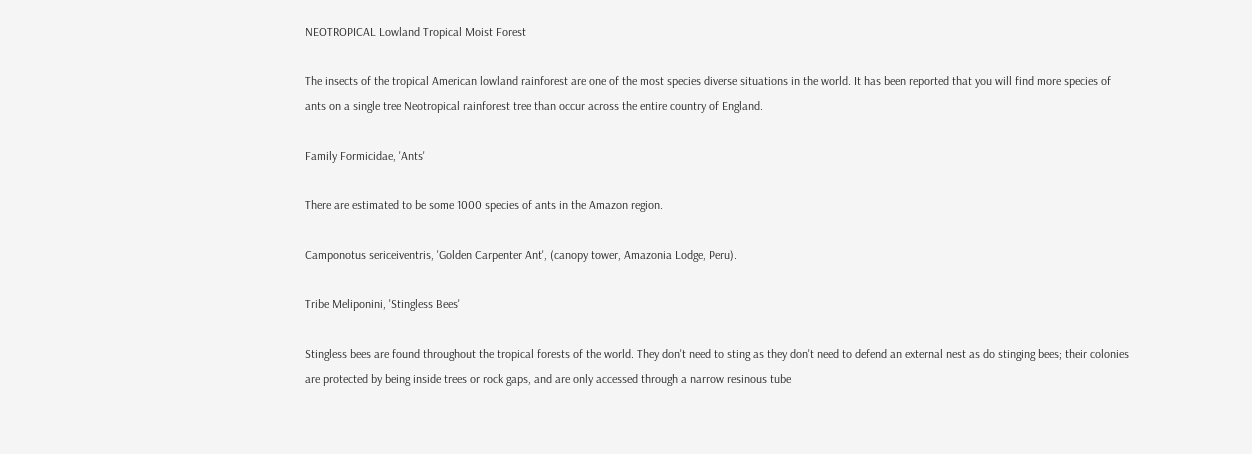NEOTROPICAL Lowland Tropical Moist Forest

The insects of the tropical American lowland rainforest are one of the most species diverse situations in the world. It has been reported that you will find more species of ants on a single tree Neotropical rainforest tree than occur across the entire country of England.

Family Formicidae, 'Ants'

There are estimated to be some 1000 species of ants in the Amazon region.

Camponotus sericeiventris, 'Golden Carpenter Ant', (canopy tower, Amazonia Lodge, Peru).

Tribe Meliponini, 'Stingless Bees'

Stingless bees are found throughout the tropical forests of the world. They don't need to sting as they don't need to defend an external nest as do stinging bees; their colonies are protected by being inside trees or rock gaps, and are only accessed through a narrow resinous tube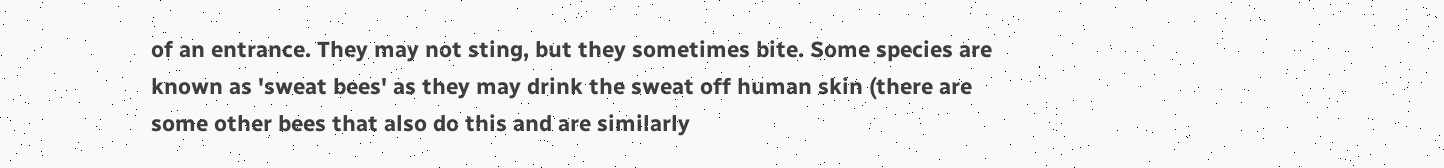of an entrance. They may not sting, but they sometimes bite. Some species are known as 'sweat bees' as they may drink the sweat off human skin (there are some other bees that also do this and are similarly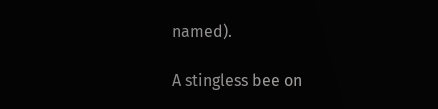named).

A stingless bee on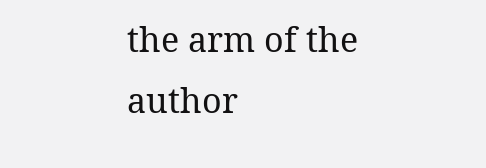the arm of the author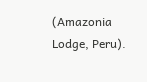(Amazonia Lodge, Peru).